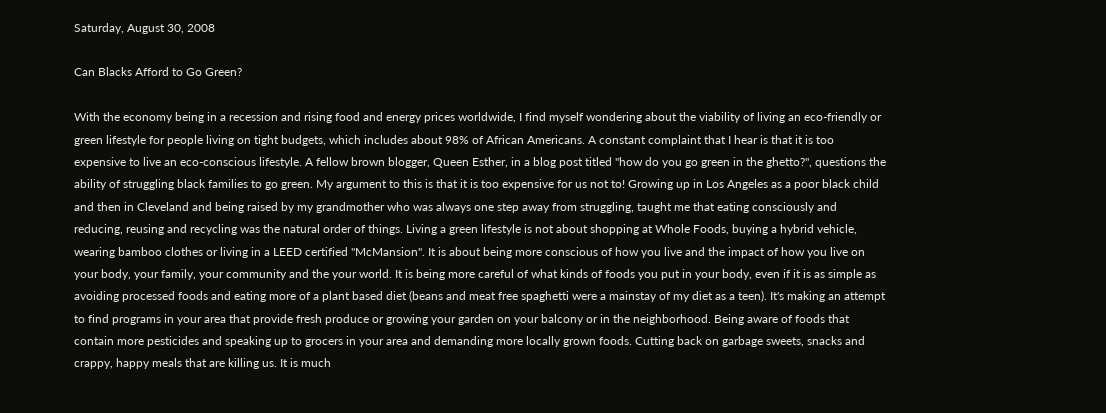Saturday, August 30, 2008

Can Blacks Afford to Go Green?

With the economy being in a recession and rising food and energy prices worldwide, I find myself wondering about the viability of living an eco-friendly or green lifestyle for people living on tight budgets, which includes about 98% of African Americans. A constant complaint that I hear is that it is too expensive to live an eco-conscious lifestyle. A fellow brown blogger, Queen Esther, in a blog post titled "how do you go green in the ghetto?", questions the ability of struggling black families to go green. My argument to this is that it is too expensive for us not to! Growing up in Los Angeles as a poor black child and then in Cleveland and being raised by my grandmother who was always one step away from struggling, taught me that eating consciously and reducing, reusing and recycling was the natural order of things. Living a green lifestyle is not about shopping at Whole Foods, buying a hybrid vehicle, wearing bamboo clothes or living in a LEED certified "McMansion". It is about being more conscious of how you live and the impact of how you live on your body, your family, your community and the your world. It is being more careful of what kinds of foods you put in your body, even if it is as simple as avoiding processed foods and eating more of a plant based diet (beans and meat free spaghetti were a mainstay of my diet as a teen). It's making an attempt to find programs in your area that provide fresh produce or growing your garden on your balcony or in the neighborhood. Being aware of foods that contain more pesticides and speaking up to grocers in your area and demanding more locally grown foods. Cutting back on garbage sweets, snacks and crappy, happy meals that are killing us. It is much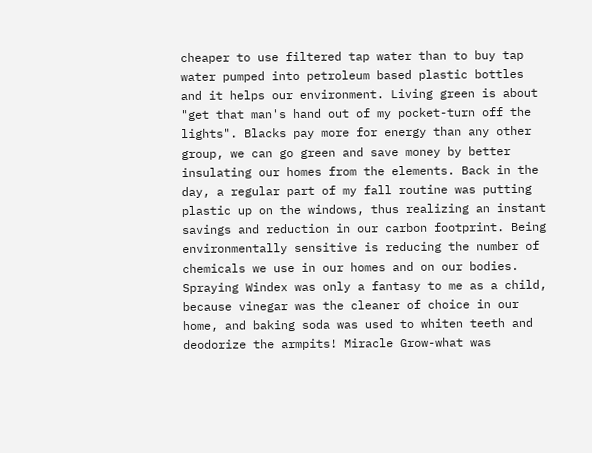cheaper to use filtered tap water than to buy tap water pumped into petroleum based plastic bottles and it helps our environment. Living green is about "get that man's hand out of my pocket-turn off the lights". Blacks pay more for energy than any other group, we can go green and save money by better insulating our homes from the elements. Back in the day, a regular part of my fall routine was putting plastic up on the windows, thus realizing an instant savings and reduction in our carbon footprint. Being environmentally sensitive is reducing the number of chemicals we use in our homes and on our bodies. Spraying Windex was only a fantasy to me as a child, because vinegar was the cleaner of choice in our home, and baking soda was used to whiten teeth and deodorize the armpits! Miracle Grow-what was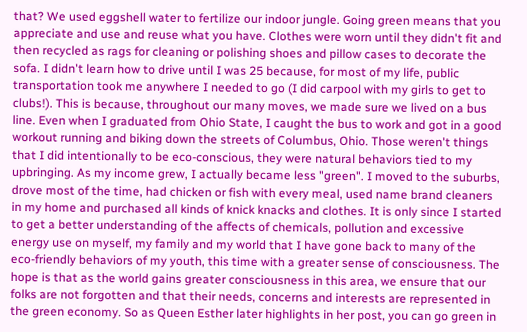that? We used eggshell water to fertilize our indoor jungle. Going green means that you appreciate and use and reuse what you have. Clothes were worn until they didn't fit and then recycled as rags for cleaning or polishing shoes and pillow cases to decorate the sofa. I didn't learn how to drive until I was 25 because, for most of my life, public transportation took me anywhere I needed to go (I did carpool with my girls to get to clubs!). This is because, throughout our many moves, we made sure we lived on a bus line. Even when I graduated from Ohio State, I caught the bus to work and got in a good workout running and biking down the streets of Columbus, Ohio. Those weren't things that I did intentionally to be eco-conscious, they were natural behaviors tied to my upbringing. As my income grew, I actually became less "green". I moved to the suburbs, drove most of the time, had chicken or fish with every meal, used name brand cleaners in my home and purchased all kinds of knick knacks and clothes. It is only since I started to get a better understanding of the affects of chemicals, pollution and excessive energy use on myself, my family and my world that I have gone back to many of the eco-friendly behaviors of my youth, this time with a greater sense of consciousness. The hope is that as the world gains greater consciousness in this area, we ensure that our folks are not forgotten and that their needs, concerns and interests are represented in the green economy. So as Queen Esther later highlights in her post, you can go green in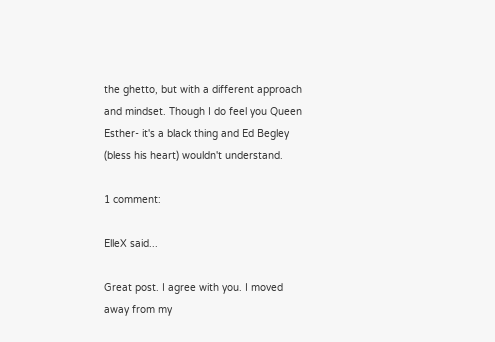the ghetto, but with a different approach and mindset. Though I do feel you Queen Esther- it's a black thing and Ed Begley (bless his heart) wouldn't understand.

1 comment:

ElleX said...

Great post. I agree with you. I moved away from my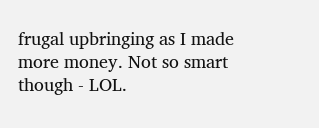frugal upbringing as I made more money. Not so smart though - LOL.